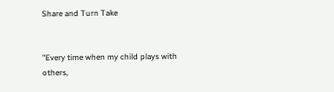Share and Turn Take


"Every time when my child plays with others,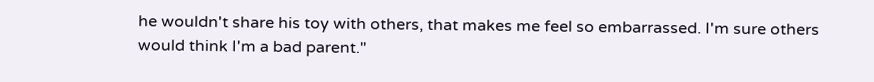he wouldn't share his toy with others, that makes me feel so embarrassed. I'm sure others would think I'm a bad parent."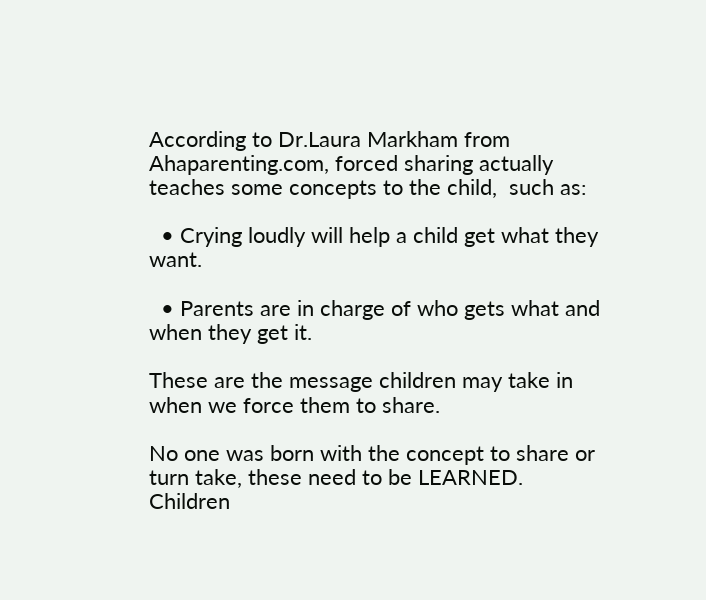According to Dr.Laura Markham from Ahaparenting.com, forced sharing actually teaches some concepts to the child,  such as:

  • Crying loudly will help a child get what they want.

  • Parents are in charge of who gets what and when they get it.

These are the message children may take in when we force them to share.

No one was born with the concept to share or turn take, these need to be LEARNED. Children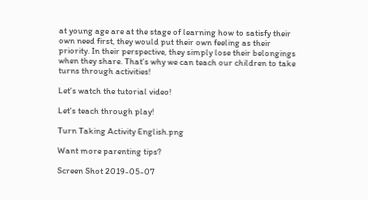at young age are at the stage of learning how to satisfy their own need first, they would put their own feeling as their priority. In their perspective, they simply lose their belongings when they share. That's why we can teach our children to take turns through activities!

Let's watch the tutorial video!

Let's teach through play!

Turn Taking Activity English.png

Want more parenting tips?

Screen Shot 2019-05-07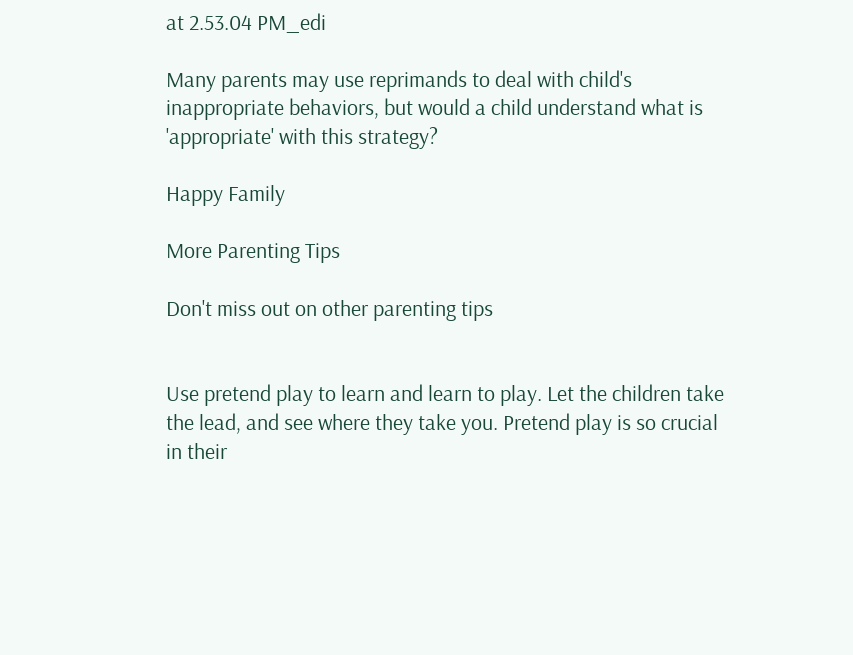at 2.53.04 PM_edi

Many parents may use reprimands to deal with child's inappropriate behaviors, but would a child understand what is 'appropriate' with this strategy?

Happy Family

More Parenting Tips

Don't miss out on other parenting tips


Use pretend play to learn and learn to play. Let the children take the lead, and see where they take you. Pretend play is so crucial in their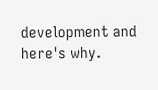development and here's why.